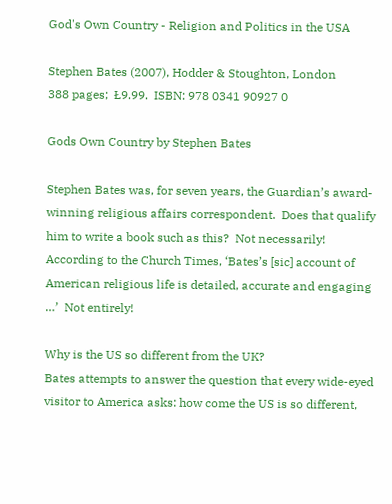God's Own Country - Religion and Politics in the USA

Stephen Bates (2007), Hodder & Stoughton, London
388 pages;  Ł9.99.  ISBN: 978 0341 90927 0

Gods Own Country by Stephen Bates

Stephen Bates was, for seven years, the Guardian’s award-winning religious affairs correspondent.  Does that qualify him to write a book such as this?  Not necessarily!  According to the Church Times, ‘Bates’s [sic] account of American religious life is detailed, accurate and engaging …’  Not entirely!

Why is the US so different from the UK?
Bates attempts to answer the question that every wide-eyed visitor to America asks: how come the US is so different,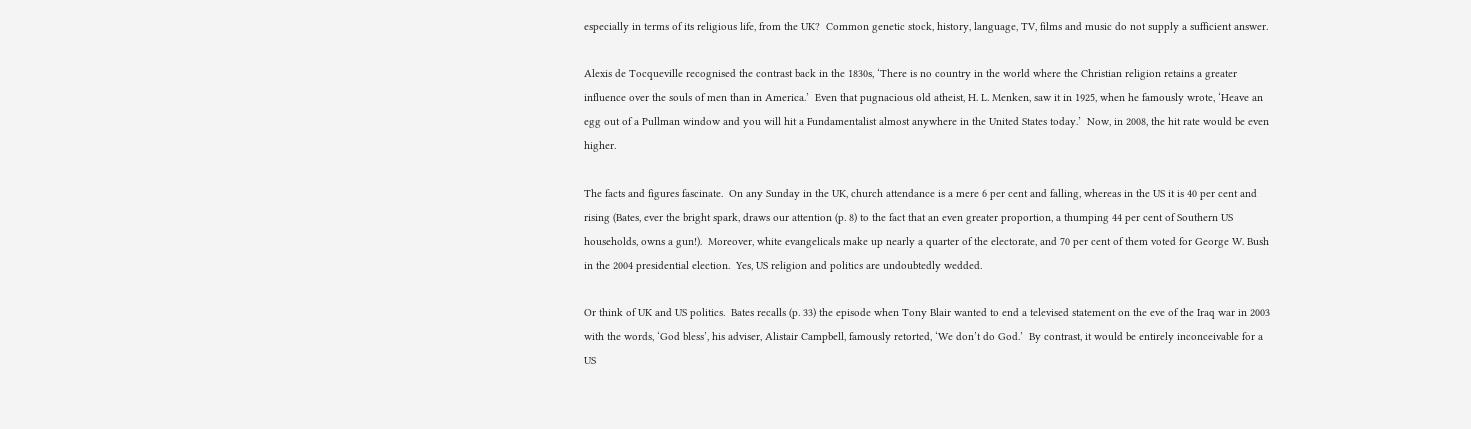especially in terms of its religious life, from the UK?  Common genetic stock, history, language, TV, films and music do not supply a sufficient answer.

Alexis de Tocqueville recognised the contrast back in the 1830s, ‘There is no country in the world where the Christian religion retains a greater influence over the souls of men than in America.’  Even that pugnacious old atheist, H. L. Menken, saw it in 1925, when he famously wrote, ‘Heave an egg out of a Pullman window and you will hit a Fundamentalist almost anywhere in the United States today.’  Now, in 2008, the hit rate would be even higher.

The facts and figures fascinate.  On any Sunday in the UK, church attendance is a mere 6 per cent and falling, whereas in the US it is 40 per cent and rising (Bates, ever the bright spark, draws our attention (p. 8) to the fact that an even greater proportion, a thumping 44 per cent of Southern US households, owns a gun!).  Moreover, white evangelicals make up nearly a quarter of the electorate, and 70 per cent of them voted for George W. Bush in the 2004 presidential election.  Yes, US religion and politics are undoubtedly wedded.

Or think of UK and US politics.  Bates recalls (p. 33) the episode when Tony Blair wanted to end a televised statement on the eve of the Iraq war in 2003 with the words, ‘God bless’, his adviser, Alistair Campbell, famously retorted, ‘We don’t do God.’  By contrast, it would be entirely inconceivable for a US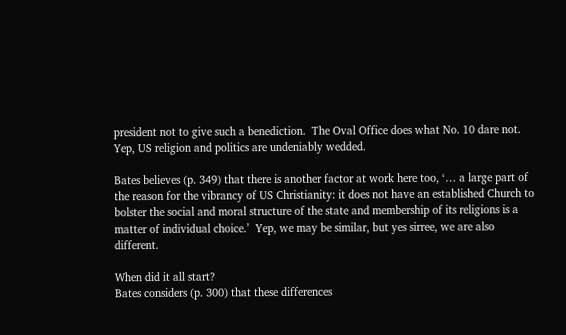president not to give such a benediction.  The Oval Office does what No. 10 dare not.  Yep, US religion and politics are undeniably wedded.

Bates believes (p. 349) that there is another factor at work here too, ‘… a large part of the reason for the vibrancy of US Christianity: it does not have an established Church to bolster the social and moral structure of the state and membership of its religions is a matter of individual choice.’  Yep, we may be similar, but yes sirree, we are also different.

When did it all start?
Bates considers (p. 300) that these differences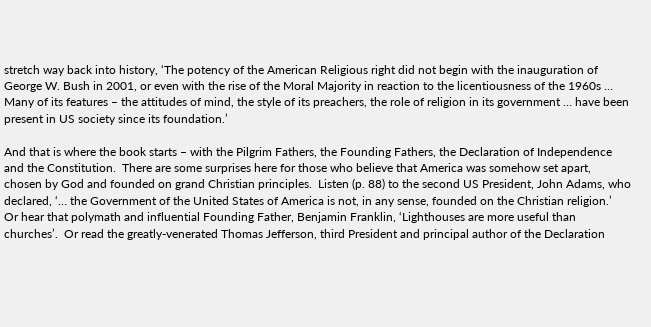stretch way back into history, ‘The potency of the American Religious right did not begin with the inauguration of George W. Bush in 2001, or even with the rise of the Moral Majority in reaction to the licentiousness of the 1960s … Many of its features – the attitudes of mind, the style of its preachers, the role of religion in its government … have been present in US society since its foundation.’

And that is where the book starts – with the Pilgrim Fathers, the Founding Fathers, the Declaration of Independence and the Constitution.  There are some surprises here for those who believe that America was somehow set apart, chosen by God and founded on grand Christian principles.  Listen (p. 88) to the second US President, John Adams, who declared, ‘… the Government of the United States of America is not, in any sense, founded on the Christian religion.’  Or hear that polymath and influential Founding Father, Benjamin Franklin, ‘Lighthouses are more useful than churches’.  Or read the greatly-venerated Thomas Jefferson, third President and principal author of the Declaration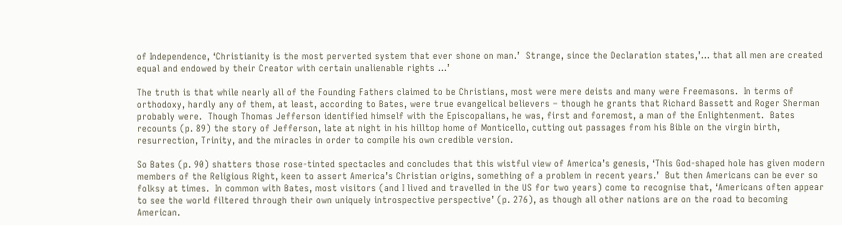of Independence, ‘Christianity is the most perverted system that ever shone on man.’  Strange, since the Declaration states,’… that all men are created equal and endowed by their Creator with certain unalienable rights …’

The truth is that while nearly all of the Founding Fathers claimed to be Christians, most were mere deists and many were Freemasons.  In terms of orthodoxy, hardly any of them, at least, according to Bates, were true evangelical believers – though he grants that Richard Bassett and Roger Sherman probably were.  Though Thomas Jefferson identified himself with the Episcopalians, he was, first and foremost, a man of the Enlightenment.  Bates recounts (p. 89) the story of Jefferson, late at night in his hilltop home of Monticello, cutting out passages from his Bible on the virgin birth, resurrection, Trinity, and the miracles in order to compile his own credible version.

So Bates (p. 90) shatters those rose-tinted spectacles and concludes that this wistful view of America’s genesis, ‘This God-shaped hole has given modern members of the Religious Right, keen to assert America’s Christian origins, something of a problem in recent years.’  But then Americans can be ever so folksy at times.  In common with Bates, most visitors (and I lived and travelled in the US for two years) come to recognise that, ‘Americans often appear to see the world filtered through their own uniquely introspective perspective’ (p. 276), as though all other nations are on the road to becoming American.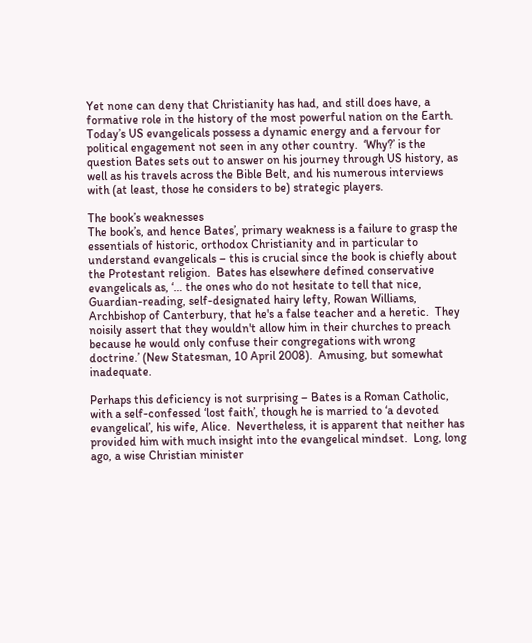Yet none can deny that Christianity has had, and still does have, a formative role in the history of the most powerful nation on the Earth.  Today’s US evangelicals possess a dynamic energy and a fervour for political engagement not seen in any other country.  ‘Why?’ is the question Bates sets out to answer on his journey through US history, as well as his travels across the Bible Belt, and his numerous interviews with (at least, those he considers to be) strategic players.

The book’s weaknesses
The book’s, and hence Bates’, primary weakness is a failure to grasp the essentials of historic, orthodox Christianity and in particular to understand evangelicals – this is crucial since the book is chiefly about the Protestant religion.  Bates has elsewhere defined conservative evangelicals as, ‘… the ones who do not hesitate to tell that nice, Guardian-reading, self-designated hairy lefty, Rowan Williams, Archbishop of Canterbury, that he's a false teacher and a heretic.  They noisily assert that they wouldn't allow him in their churches to preach because he would only confuse their congregations with wrong doctrine.’ (New Statesman, 10 April 2008).  Amusing, but somewhat inadequate.

Perhaps this deficiency is not surprising – Bates is a Roman Catholic, with a self-confessed ‘lost faith’, though he is married to ‘a devoted evangelical’, his wife, Alice.  Nevertheless, it is apparent that neither has provided him with much insight into the evangelical mindset.  Long, long ago, a wise Christian minister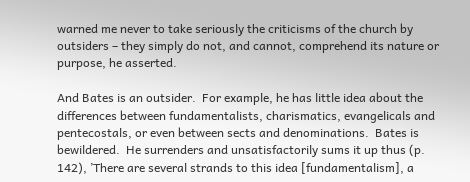warned me never to take seriously the criticisms of the church by outsiders – they simply do not, and cannot, comprehend its nature or purpose, he asserted.

And Bates is an outsider.  For example, he has little idea about the differences between fundamentalists, charismatics, evangelicals and pentecostals, or even between sects and denominations.  Bates is bewildered.  He surrenders and unsatisfactorily sums it up thus (p. 142), ’There are several strands to this idea [fundamentalism], a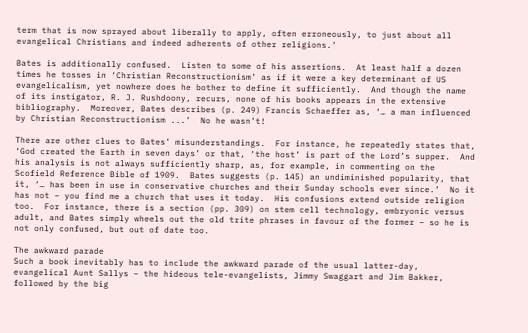term that is now sprayed about liberally to apply, often erroneously, to just about all evangelical Christians and indeed adherents of other religions.’

Bates is additionally confused.  Listen to some of his assertions.  At least half a dozen times he tosses in ‘Christian Reconstructionism’ as if it were a key determinant of US evangelicalism, yet nowhere does he bother to define it sufficiently.  And though the name of its instigator, R. J. Rushdoony, recurs, none of his books appears in the extensive bibliography.  Moreover, Bates describes (p. 249) Francis Schaeffer as, ‘… a man influenced by Christian Reconstructionism ...’  No he wasn’t!

There are other clues to Bates’ misunderstandings.  For instance, he repeatedly states that, ‘God created the Earth in seven days’ or that, ‘the host’ is part of the Lord’s supper.  And his analysis is not always sufficiently sharp, as, for example, in commenting on the Scofield Reference Bible of 1909.  Bates suggests (p. 145) an undiminished popularity, that it, ‘… has been in use in conservative churches and their Sunday schools ever since.’  No it has not – you find me a church that uses it today.  His confusions extend outside religion too.  For instance, there is a section (pp. 309) on stem cell technology, embryonic versus adult, and Bates simply wheels out the old trite phrases in favour of the former – so he is not only confused, but out of date too.

The awkward parade
Such a book inevitably has to include the awkward parade of the usual latter-day, evangelical Aunt Sallys – the hideous tele-evangelists, Jimmy Swaggart and Jim Bakker, followed by the big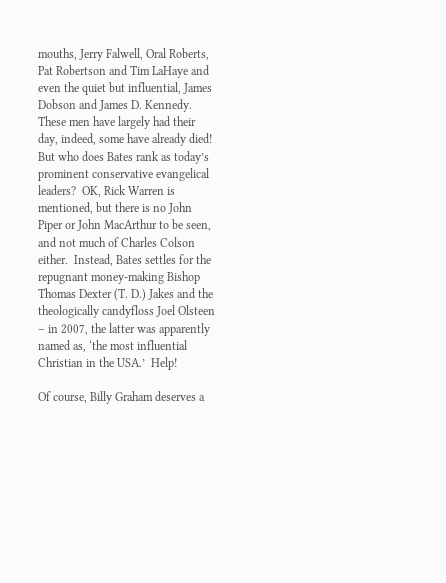mouths, Jerry Falwell, Oral Roberts, Pat Robertson and Tim LaHaye and even the quiet but influential, James Dobson and James D. Kennedy.  These men have largely had their day, indeed, some have already died!  But who does Bates rank as today’s prominent conservative evangelical leaders?  OK, Rick Warren is mentioned, but there is no John Piper or John MacArthur to be seen, and not much of Charles Colson either.  Instead, Bates settles for the repugnant money-making Bishop Thomas Dexter (T. D.) Jakes and the theologically candyfloss Joel Olsteen – in 2007, the latter was apparently named as, ‘the most influential Christian in the USA.’  Help!

Of course, Billy Graham deserves a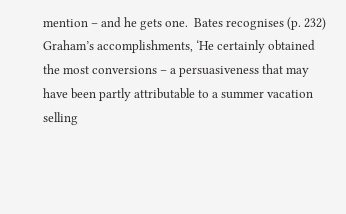mention – and he gets one.  Bates recognises (p. 232) Graham’s accomplishments, ‘He certainly obtained the most conversions – a persuasiveness that may have been partly attributable to a summer vacation selling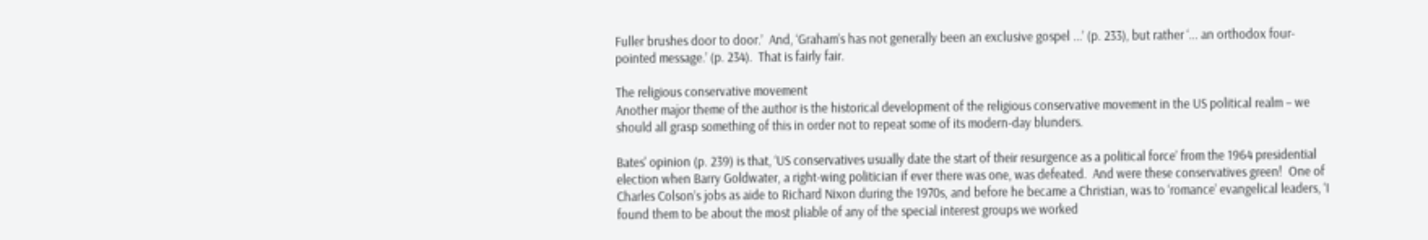Fuller brushes door to door.’  And, ‘Graham’s has not generally been an exclusive gospel ...’ (p. 233), but rather ‘... an orthodox four-pointed message.’ (p. 234).  That is fairly fair.

The religious conservative movement
Another major theme of the author is the historical development of the religious conservative movement in the US political realm – we should all grasp something of this in order not to repeat some of its modern-day blunders.

Bates' opinion (p. 239) is that, ‘US conservatives usually date the start of their resurgence as a political force’ from the 1964 presidential election when Barry Goldwater, a right-wing politician if ever there was one, was defeated.  And were these conservatives green!  One of Charles Colson’s jobs as aide to Richard Nixon during the 1970s, and before he became a Christian, was to ‘romance’ evangelical leaders, ‘I found them to be about the most pliable of any of the special interest groups we worked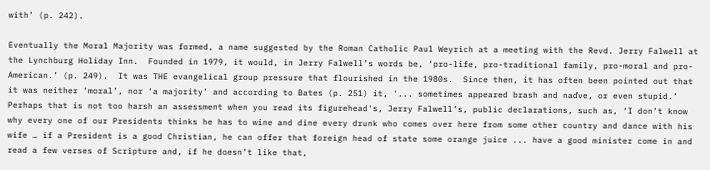with’ (p. 242).

Eventually the Moral Majority was formed, a name suggested by the Roman Catholic Paul Weyrich at a meeting with the Revd. Jerry Falwell at the Lynchburg Holiday Inn.  Founded in 1979, it would, in Jerry Falwell’s words be, ‘pro-life, pro-traditional family, pro-moral and pro-American.’ (p. 249).  It was THE evangelical group pressure that flourished in the 1980s.  Since then, it has often been pointed out that it was neither ‘moral’, nor ‘a majority’ and according to Bates (p. 251) it, '... sometimes appeared brash and naďve, or even stupid.’  Perhaps that is not too harsh an assessment when you read its figurehead's, Jerry Falwell’s, public declarations, such as, ‘I don’t know why every one of our Presidents thinks he has to wine and dine every drunk who comes over here from some other country and dance with his wife … if a President is a good Christian, he can offer that foreign head of state some orange juice ... have a good minister come in and read a few verses of Scripture and, if he doesn’t like that,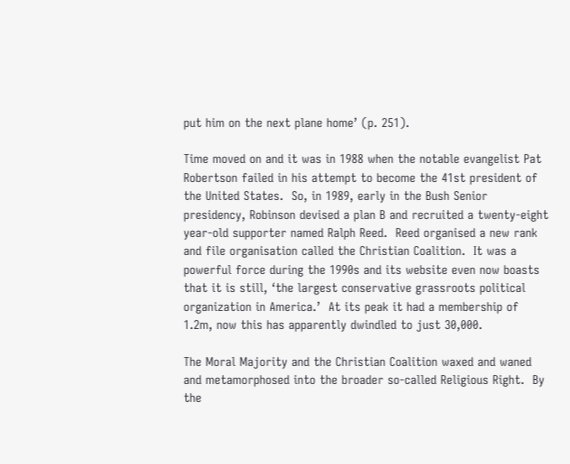put him on the next plane home’ (p. 251).

Time moved on and it was in 1988 when the notable evangelist Pat Robertson failed in his attempt to become the 41st president of the United States.  So, in 1989, early in the Bush Senior presidency, Robinson devised a plan B and recruited a twenty-eight year-old supporter named Ralph Reed.  Reed organised a new rank and file organisation called the Christian Coalition.  It was a powerful force during the 1990s and its website even now boasts that it is still, ‘the largest conservative grassroots political organization in America.’  At its peak it had a membership of 1.2m, now this has apparently dwindled to just 30,000.

The Moral Majority and the Christian Coalition waxed and waned and metamorphosed into the broader so-called Religious Right.  By the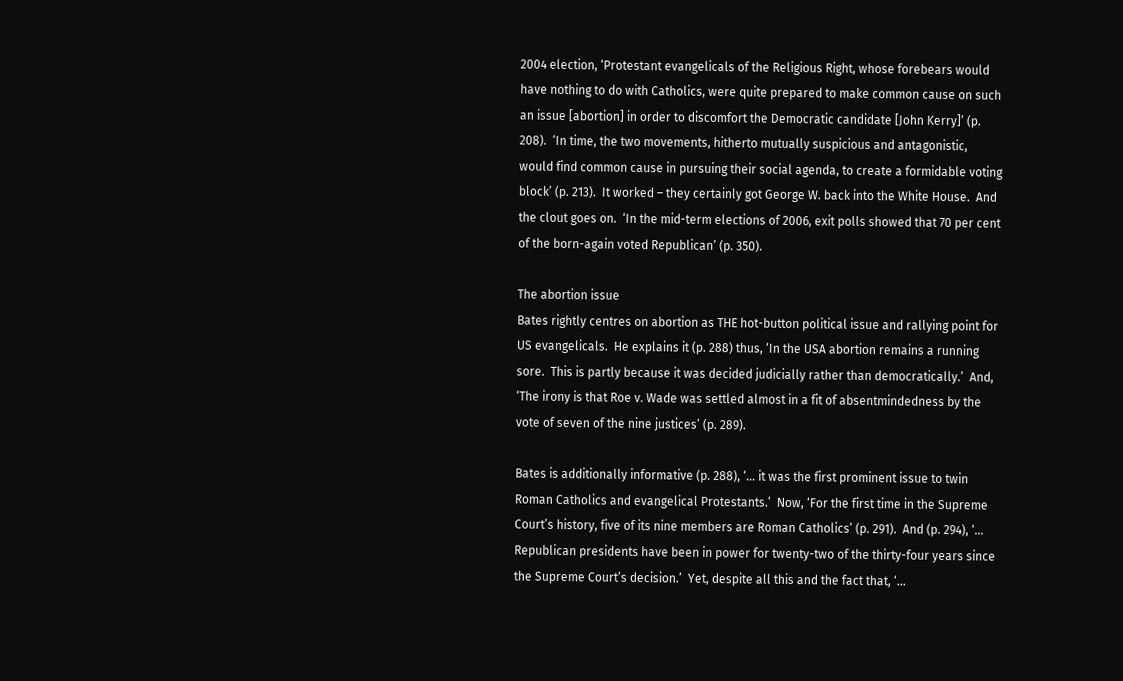2004 election, ‘Protestant evangelicals of the Religious Right, whose forebears would have nothing to do with Catholics, were quite prepared to make common cause on such an issue [abortion] in order to discomfort the Democratic candidate [John Kerry]’ (p. 208).  ‘In time, the two movements, hitherto mutually suspicious and antagonistic, would find common cause in pursuing their social agenda, to create a formidable voting block’ (p. 213).  It worked – they certainly got George W. back into the White House.  And the clout goes on.  ‘In the mid-term elections of 2006, exit polls showed that 70 per cent of the born-again voted Republican’ (p. 350).

The abortion issue
Bates rightly centres on abortion as THE hot-button political issue and rallying point for US evangelicals.  He explains it (p. 288) thus, ‘In the USA abortion remains a running sore.  This is partly because it was decided judicially rather than democratically.’  And, ‘The irony is that Roe v. Wade was settled almost in a fit of absentmindedness by the vote of seven of the nine justices’ (p. 289).

Bates is additionally informative (p. 288), ‘… it was the first prominent issue to twin Roman Catholics and evangelical Protestants.’  Now, ‘For the first time in the Supreme Court’s history, five of its nine members are Roman Catholics’ (p. 291).  And (p. 294), ‘… Republican presidents have been in power for twenty-two of the thirty-four years since the Supreme Court’s decision.’  Yet, despite all this and the fact that, ‘…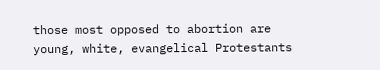those most opposed to abortion are young, white, evangelical Protestants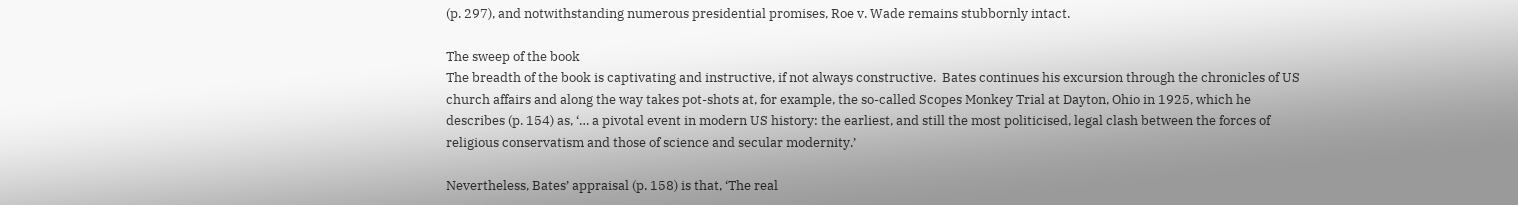(p. 297), and notwithstanding numerous presidential promises, Roe v. Wade remains stubbornly intact.

The sweep of the book
The breadth of the book is captivating and instructive, if not always constructive.  Bates continues his excursion through the chronicles of US church affairs and along the way takes pot-shots at, for example, the so-called Scopes Monkey Trial at Dayton, Ohio in 1925, which he describes (p. 154) as, ‘… a pivotal event in modern US history: the earliest, and still the most politicised, legal clash between the forces of religious conservatism and those of science and secular modernity.’

Nevertheless, Bates’ appraisal (p. 158) is that, ‘The real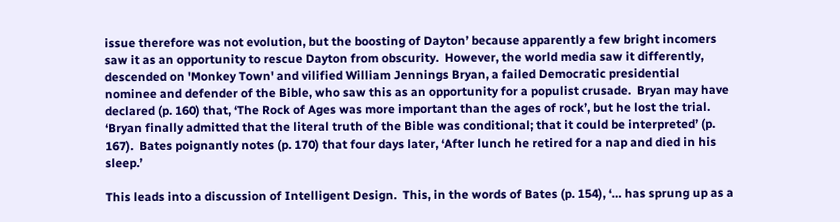issue therefore was not evolution, but the boosting of Dayton’ because apparently a few bright incomers saw it as an opportunity to rescue Dayton from obscurity.  However, the world media saw it differently, descended on 'Monkey Town' and vilified William Jennings Bryan, a failed Democratic presidential nominee and defender of the Bible, who saw this as an opportunity for a populist crusade.  Bryan may have declared (p. 160) that, ‘The Rock of Ages was more important than the ages of rock’, but he lost the trial.  ‘Bryan finally admitted that the literal truth of the Bible was conditional; that it could be interpreted’ (p. 167).  Bates poignantly notes (p. 170) that four days later, ‘After lunch he retired for a nap and died in his sleep.’

This leads into a discussion of Intelligent Design.  This, in the words of Bates (p. 154), ‘… has sprung up as a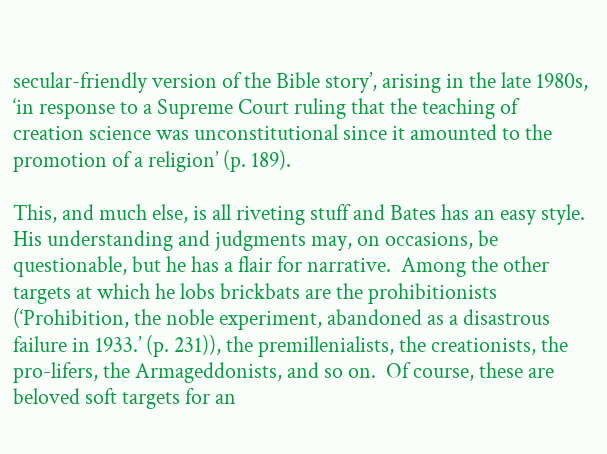secular-friendly version of the Bible story’, arising in the late 1980s, ‘in response to a Supreme Court ruling that the teaching of creation science was unconstitutional since it amounted to the promotion of a religion’ (p. 189).

This, and much else, is all riveting stuff and Bates has an easy style.  His understanding and judgments may, on occasions, be questionable, but he has a flair for narrative.  Among the other targets at which he lobs brickbats are the prohibitionists (‘Prohibition, the noble experiment, abandoned as a disastrous failure in 1933.’ (p. 231)), the premillenialists, the creationists, the pro-lifers, the Armageddonists, and so on.  Of course, these are beloved soft targets for an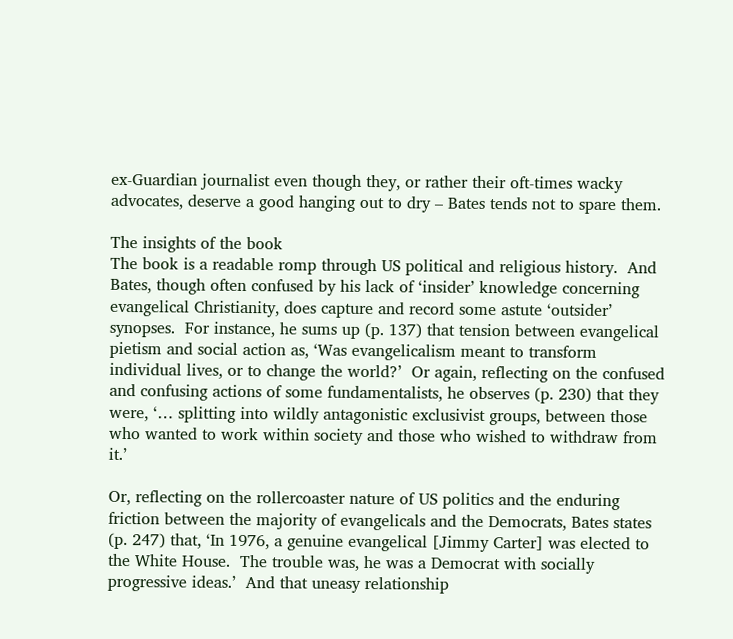ex-Guardian journalist even though they, or rather their oft-times wacky advocates, deserve a good hanging out to dry – Bates tends not to spare them.

The insights of the book
The book is a readable romp through US political and religious history.  And Bates, though often confused by his lack of ‘insider’ knowledge concerning evangelical Christianity, does capture and record some astute ‘outsider’ synopses.  For instance, he sums up (p. 137) that tension between evangelical pietism and social action as, ‘Was evangelicalism meant to transform individual lives, or to change the world?’  Or again, reflecting on the confused and confusing actions of some fundamentalists, he observes (p. 230) that they were, ‘… splitting into wildly antagonistic exclusivist groups, between those who wanted to work within society and those who wished to withdraw from it.’

Or, reflecting on the rollercoaster nature of US politics and the enduring friction between the majority of evangelicals and the Democrats, Bates states (p. 247) that, ‘In 1976, a genuine evangelical [Jimmy Carter] was elected to the White House.  The trouble was, he was a Democrat with socially progressive ideas.’  And that uneasy relationship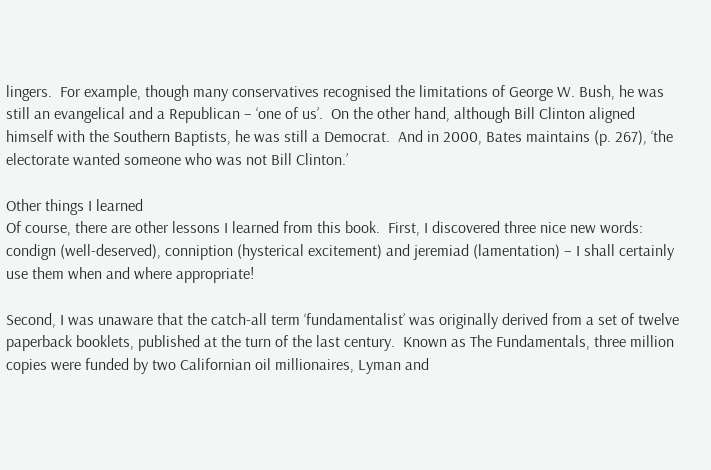lingers.  For example, though many conservatives recognised the limitations of George W. Bush, he was still an evangelical and a Republican – ‘one of us’.  On the other hand, although Bill Clinton aligned himself with the Southern Baptists, he was still a Democrat.  And in 2000, Bates maintains (p. 267), ‘the electorate wanted someone who was not Bill Clinton.’

Other things I learned
Of course, there are other lessons I learned from this book.  First, I discovered three nice new words: condign (well-deserved), conniption (hysterical excitement) and jeremiad (lamentation) – I shall certainly use them when and where appropriate!

Second, I was unaware that the catch-all term ‘fundamentalist’ was originally derived from a set of twelve paperback booklets, published at the turn of the last century.  Known as The Fundamentals, three million copies were funded by two Californian oil millionaires, Lyman and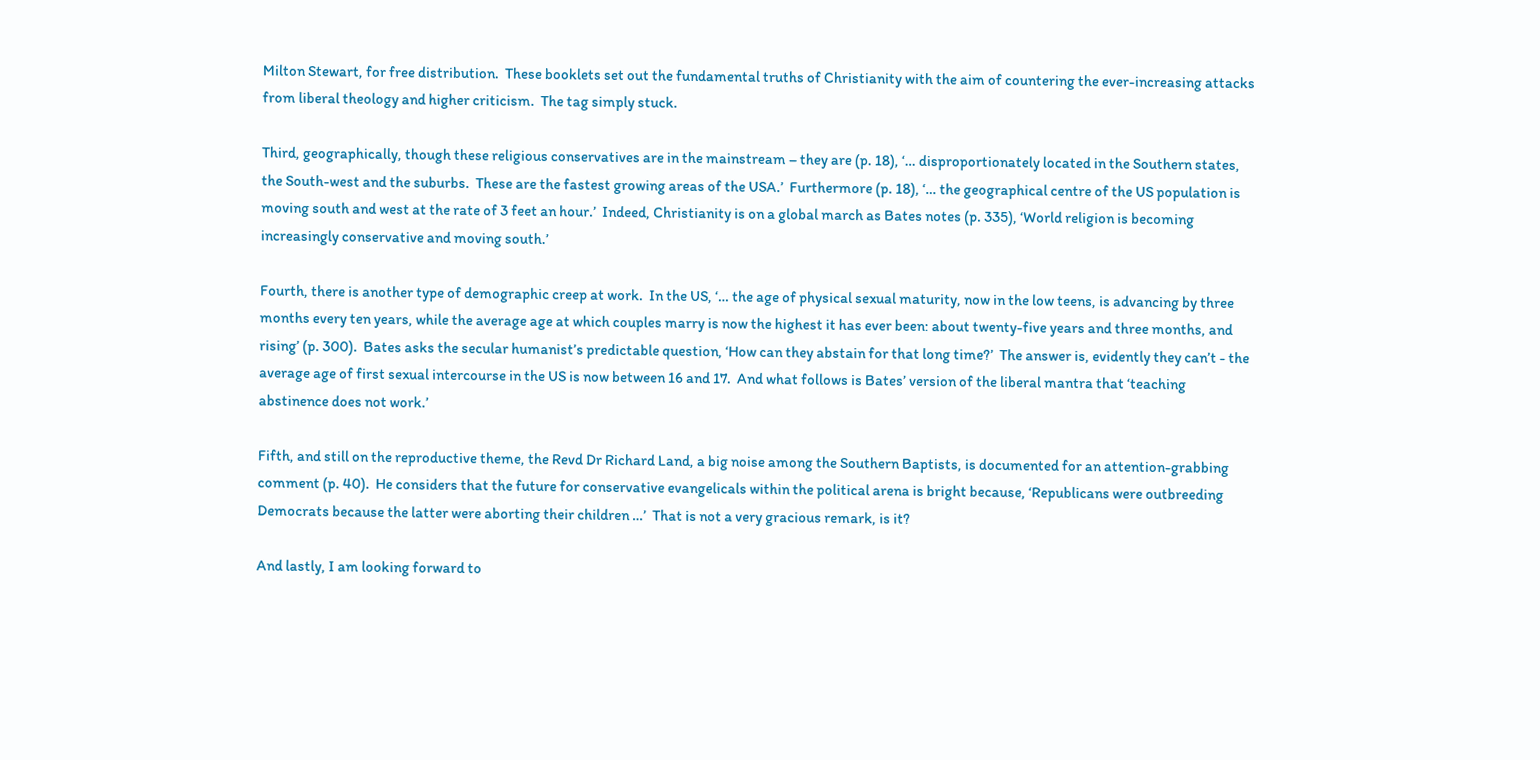Milton Stewart, for free distribution.  These booklets set out the fundamental truths of Christianity with the aim of countering the ever-increasing attacks from liberal theology and higher criticism.  The tag simply stuck.

Third, geographically, though these religious conservatives are in the mainstream – they are (p. 18), ‘… disproportionately located in the Southern states, the South-west and the suburbs.  These are the fastest growing areas of the USA.’  Furthermore (p. 18), ‘… the geographical centre of the US population is moving south and west at the rate of 3 feet an hour.’  Indeed, Christianity is on a global march as Bates notes (p. 335), ‘World religion is becoming increasingly conservative and moving south.’

Fourth, there is another type of demographic creep at work.  In the US, ‘… the age of physical sexual maturity, now in the low teens, is advancing by three months every ten years, while the average age at which couples marry is now the highest it has ever been: about twenty-five years and three months, and rising’ (p. 300).  Bates asks the secular humanist’s predictable question, ‘How can they abstain for that long time?’  The answer is, evidently they can’t - the average age of first sexual intercourse in the US is now between 16 and 17.  And what follows is Bates’ version of the liberal mantra that ‘teaching abstinence does not work.’

Fifth, and still on the reproductive theme, the Revd Dr Richard Land, a big noise among the Southern Baptists, is documented for an attention-grabbing comment (p. 40).  He considers that the future for conservative evangelicals within the political arena is bright because, ‘Republicans were outbreeding Democrats because the latter were aborting their children …’  That is not a very gracious remark, is it?

And lastly, I am looking forward to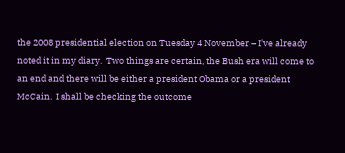the 2008 presidential election on Tuesday 4 November – I've already noted it in my diary.  Two things are certain, the Bush era will come to an end and there will be either a president Obama or a president McCain.  I shall be checking the outcome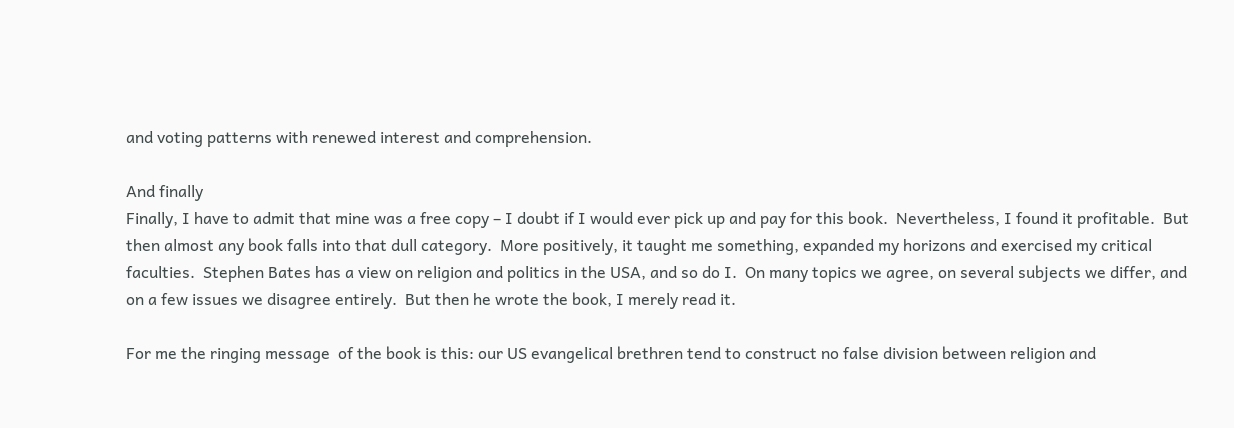and voting patterns with renewed interest and comprehension.

And finally
Finally, I have to admit that mine was a free copy – I doubt if I would ever pick up and pay for this book.  Nevertheless, I found it profitable.  But then almost any book falls into that dull category.  More positively, it taught me something, expanded my horizons and exercised my critical faculties.  Stephen Bates has a view on religion and politics in the USA, and so do I.  On many topics we agree, on several subjects we differ, and on a few issues we disagree entirely.  But then he wrote the book, I merely read it.

For me the ringing message  of the book is this: our US evangelical brethren tend to construct no false division between religion and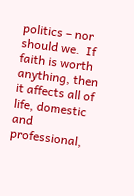politics – nor should we.  If faith is worth anything, then it affects all of life, domestic and professional,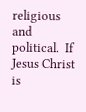religious and political.  If Jesus Christ is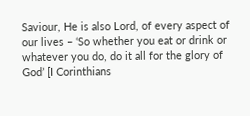Saviour, He is also Lord, of every aspect of our lives – ‘So whether you eat or drink or whatever you do, do it all for the glory of God’ [I Corinthians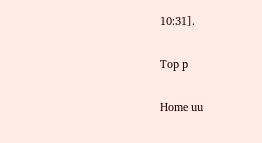10:31].

Top p

Home uu